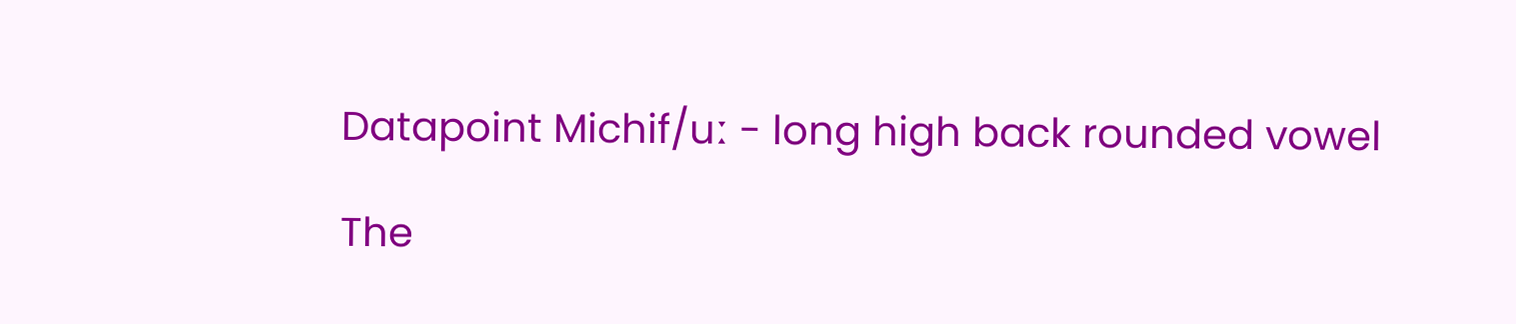Datapoint Michif/uː - long high back rounded vowel

The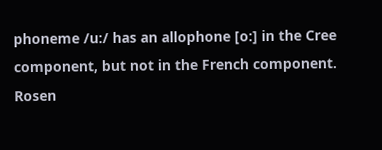phoneme /u:/ has an allophone [o:] in the Cree component, but not in the French component. Rosen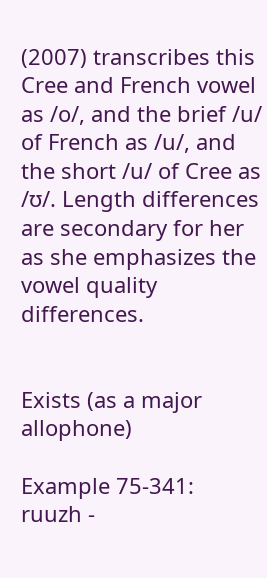(2007) transcribes this Cree and French vowel as /o/, and the brief /u/ of French as /u/, and the short /u/ of Cree as /ʊ/. Length differences are secondary for her as she emphasizes the vowel quality differences.


Exists (as a major allophone)

Example 75-341:
ruuzh -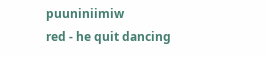puuniniimiw
red - he quit dancing